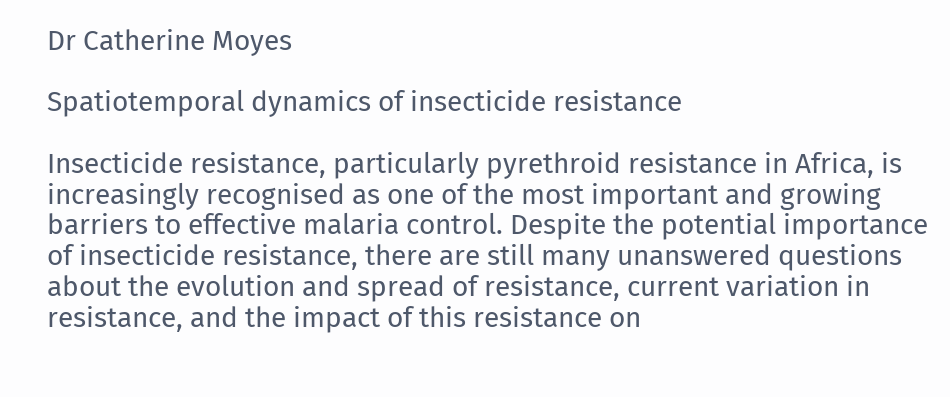Dr Catherine Moyes

Spatiotemporal dynamics of insecticide resistance

Insecticide resistance, particularly pyrethroid resistance in Africa, is increasingly recognised as one of the most important and growing barriers to effective malaria control. Despite the potential importance of insecticide resistance, there are still many unanswered questions about the evolution and spread of resistance, current variation in resistance, and the impact of this resistance on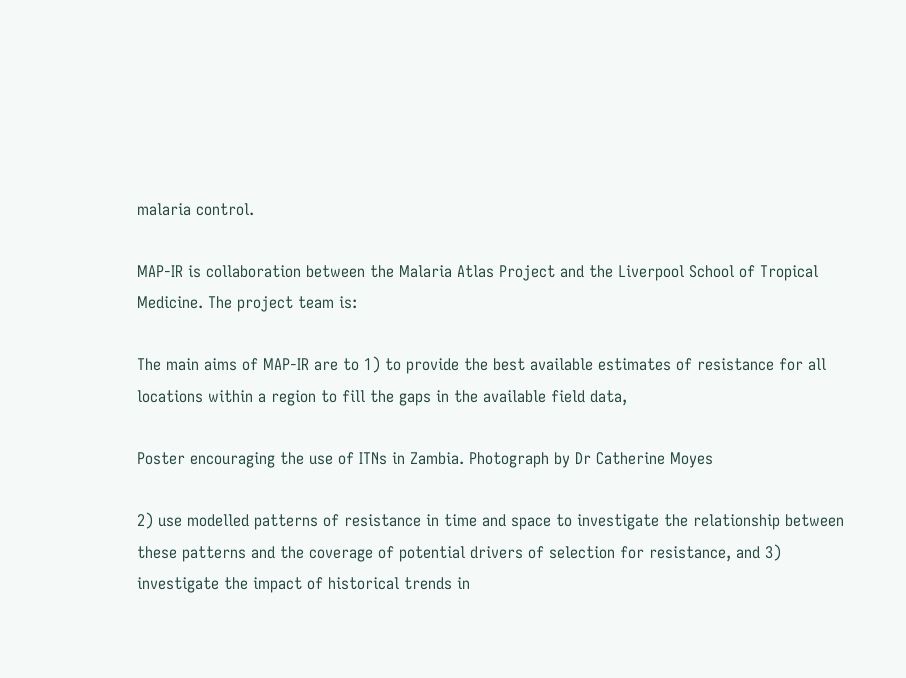malaria control.

MAP-IR is collaboration between the Malaria Atlas Project and the Liverpool School of Tropical Medicine. The project team is:

The main aims of MAP-IR are to 1) to provide the best available estimates of resistance for all locations within a region to fill the gaps in the available field data,

Poster encouraging the use of ITNs in Zambia. Photograph by Dr Catherine Moyes

2) use modelled patterns of resistance in time and space to investigate the relationship between these patterns and the coverage of potential drivers of selection for resistance, and 3) investigate the impact of historical trends in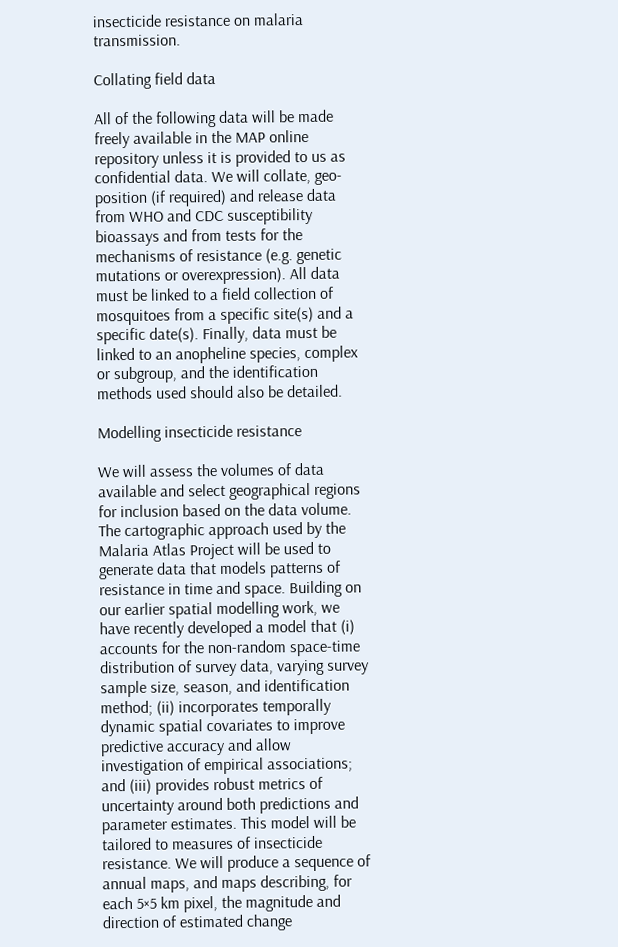insecticide resistance on malaria transmission.

Collating field data

All of the following data will be made freely available in the MAP online repository unless it is provided to us as confidential data. We will collate, geo-position (if required) and release data from WHO and CDC susceptibility bioassays and from tests for the mechanisms of resistance (e.g. genetic mutations or overexpression). All data must be linked to a field collection of mosquitoes from a specific site(s) and a specific date(s). Finally, data must be linked to an anopheline species, complex or subgroup, and the identification methods used should also be detailed.

Modelling insecticide resistance

We will assess the volumes of data available and select geographical regions for inclusion based on the data volume. The cartographic approach used by the Malaria Atlas Project will be used to generate data that models patterns of resistance in time and space. Building on our earlier spatial modelling work, we have recently developed a model that (i) accounts for the non-random space-time distribution of survey data, varying survey sample size, season, and identification method; (ii) incorporates temporally dynamic spatial covariates to improve predictive accuracy and allow investigation of empirical associations; and (iii) provides robust metrics of uncertainty around both predictions and parameter estimates. This model will be tailored to measures of insecticide resistance. We will produce a sequence of annual maps, and maps describing, for each 5×5 km pixel, the magnitude and direction of estimated change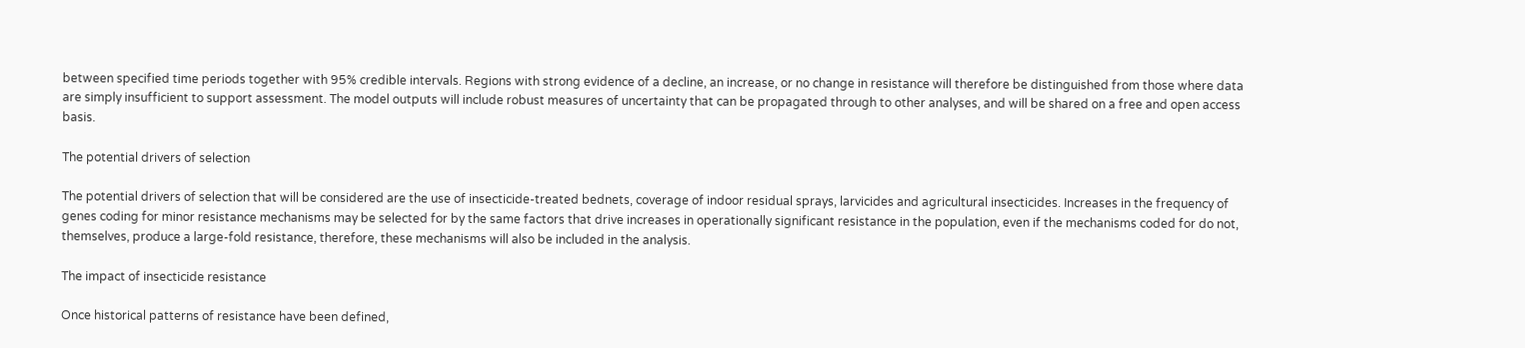between specified time periods together with 95% credible intervals. Regions with strong evidence of a decline, an increase, or no change in resistance will therefore be distinguished from those where data are simply insufficient to support assessment. The model outputs will include robust measures of uncertainty that can be propagated through to other analyses, and will be shared on a free and open access basis.

The potential drivers of selection

The potential drivers of selection that will be considered are the use of insecticide-treated bednets, coverage of indoor residual sprays, larvicides and agricultural insecticides. Increases in the frequency of genes coding for minor resistance mechanisms may be selected for by the same factors that drive increases in operationally significant resistance in the population, even if the mechanisms coded for do not, themselves, produce a large-fold resistance, therefore, these mechanisms will also be included in the analysis.

The impact of insecticide resistance

Once historical patterns of resistance have been defined,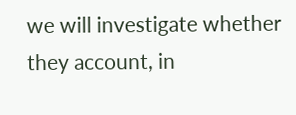we will investigate whether they account, in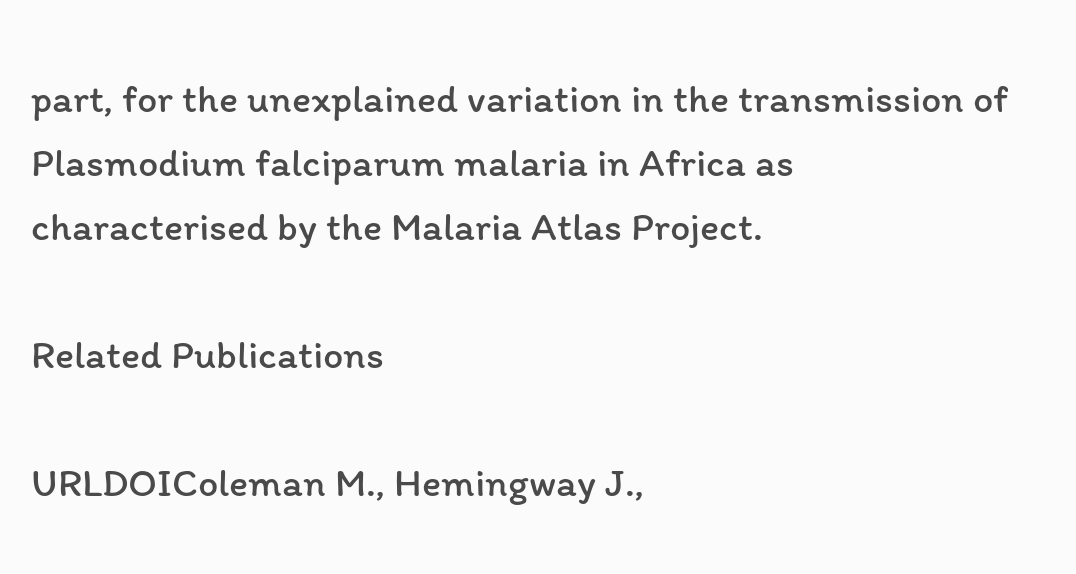part, for the unexplained variation in the transmission of Plasmodium falciparum malaria in Africa as characterised by the Malaria Atlas Project.

Related Publications

URLDOIColeman M., Hemingway J.,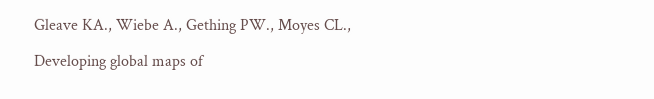Gleave KA., Wiebe A., Gething PW., Moyes CL.,

Developing global maps of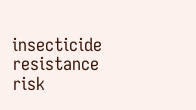insecticide resistance risk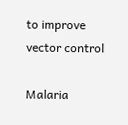to improve vector control

Malaria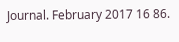Journal. February 2017 16 86.